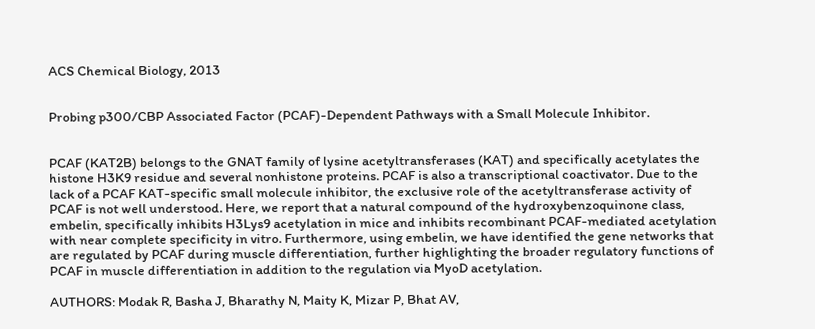ACS Chemical Biology, 2013


Probing p300/CBP Associated Factor (PCAF)-Dependent Pathways with a Small Molecule Inhibitor.


PCAF (KAT2B) belongs to the GNAT family of lysine acetyltransferases (KAT) and specifically acetylates the histone H3K9 residue and several nonhistone proteins. PCAF is also a transcriptional coactivator. Due to the lack of a PCAF KAT-specific small molecule inhibitor, the exclusive role of the acetyltransferase activity of PCAF is not well understood. Here, we report that a natural compound of the hydroxybenzoquinone class, embelin, specifically inhibits H3Lys9 acetylation in mice and inhibits recombinant PCAF-mediated acetylation with near complete specificity in vitro. Furthermore, using embelin, we have identified the gene networks that are regulated by PCAF during muscle differentiation, further highlighting the broader regulatory functions of PCAF in muscle differentiation in addition to the regulation via MyoD acetylation.

AUTHORS: Modak R, Basha J, Bharathy N, Maity K, Mizar P, Bhat AV,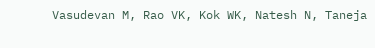Vasudevan M, Rao VK, Kok WK, Natesh N, Taneja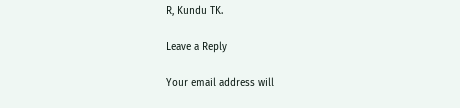R, Kundu TK.

Leave a Reply

Your email address will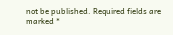not be published. Required fields are marked *